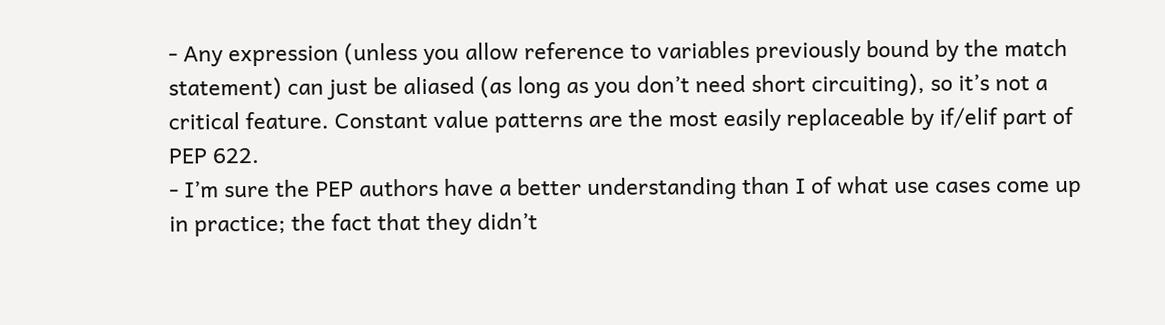- Any expression (unless you allow reference to variables previously bound by the match statement) can just be aliased (as long as you don’t need short circuiting), so it’s not a critical feature. Constant value patterns are the most easily replaceable by if/elif part of PEP 622.
- I’m sure the PEP authors have a better understanding than I of what use cases come up in practice; the fact that they didn’t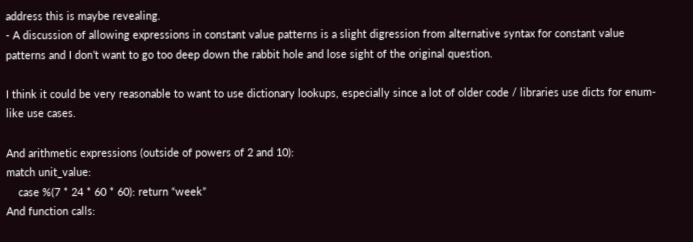address this is maybe revealing.
- A discussion of allowing expressions in constant value patterns is a slight digression from alternative syntax for constant value patterns and I don’t want to go too deep down the rabbit hole and lose sight of the original question.

I think it could be very reasonable to want to use dictionary lookups, especially since a lot of older code / libraries use dicts for enum-like use cases.

And arithmetic expressions (outside of powers of 2 and 10):
match unit_value:
    case %(7 * 24 * 60 * 60): return “week”
And function calls: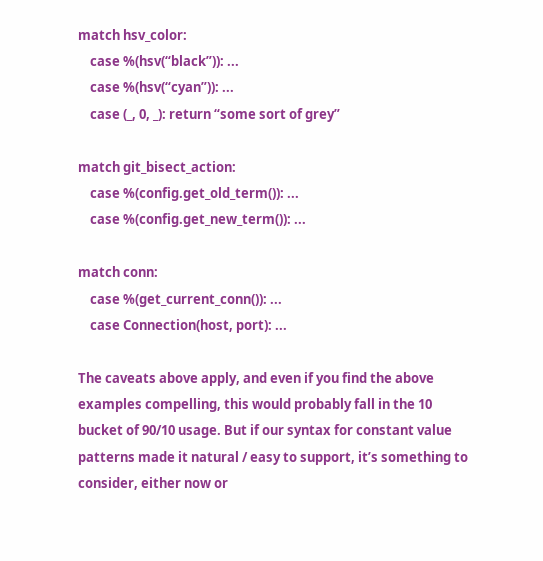match hsv_color:
    case %(hsv(“black”)): ...
    case %(hsv(“cyan”)): ...
    case (_, 0, _): return “some sort of grey”

match git_bisect_action:
    case %(config.get_old_term()): ...
    case %(config.get_new_term()): ...

match conn:
    case %(get_current_conn()): ...
    case Connection(host, port): ...

The caveats above apply, and even if you find the above examples compelling, this would probably fall in the 10 bucket of 90/10 usage. But if our syntax for constant value patterns made it natural / easy to support, it’s something to consider, either now or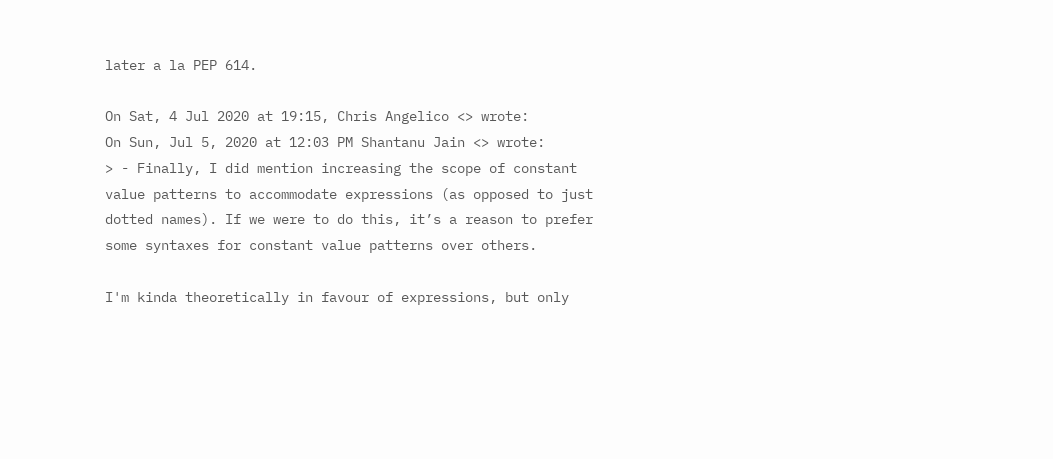later a la PEP 614.

On Sat, 4 Jul 2020 at 19:15, Chris Angelico <> wrote:
On Sun, Jul 5, 2020 at 12:03 PM Shantanu Jain <> wrote:
> - Finally, I did mention increasing the scope of constant value patterns to accommodate expressions (as opposed to just dotted names). If we were to do this, it’s a reason to prefer some syntaxes for constant value patterns over others.

I'm kinda theoretically in favour of expressions, but only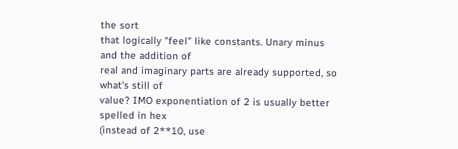the sort
that logically "feel" like constants. Unary minus and the addition of
real and imaginary parts are already supported, so what's still of
value? IMO exponentiation of 2 is usually better spelled in hex
(instead of 2**10, use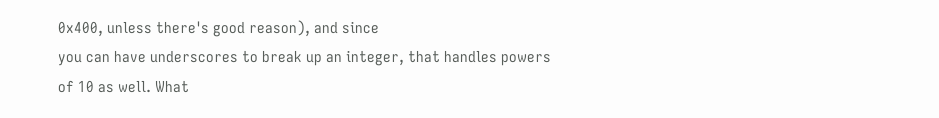0x400, unless there's good reason), and since
you can have underscores to break up an integer, that handles powers
of 10 as well. What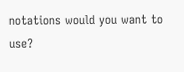notations would you want to use?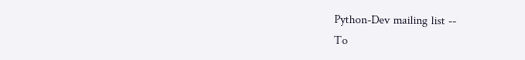Python-Dev mailing list --
To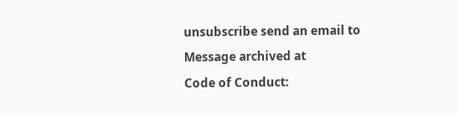unsubscribe send an email to
Message archived at
Code of Conduct: